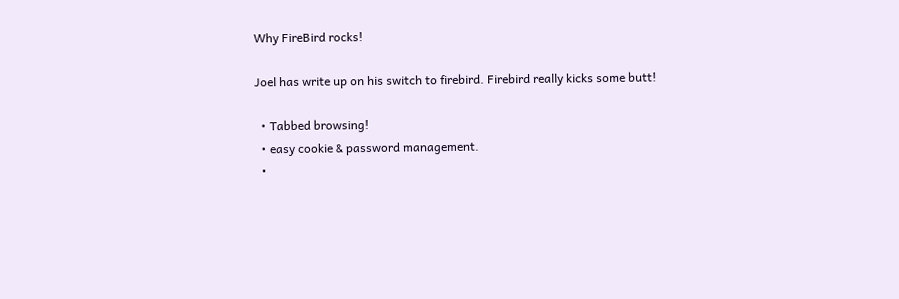Why FireBird rocks!

Joel has write up on his switch to firebird. Firebird really kicks some butt!

  • Tabbed browsing!
  • easy cookie & password management.
  •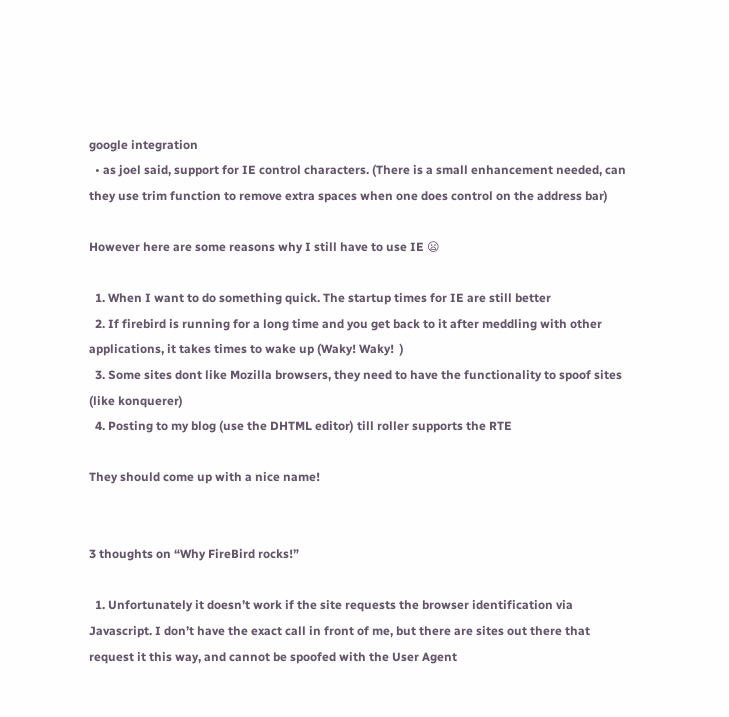google integration
  • as joel said, support for IE control characters. (There is a small enhancement needed, can they use trim function to remove extra spaces when one does control on the address bar)

However here are some reasons why I still have to use IE 😦

  1. When I want to do something quick. The startup times for IE are still better
  2. If firebird is running for a long time and you get back to it after meddling with other applications, it takes times to wake up (Waky! Waky!  )
  3. Some sites dont like Mozilla browsers, they need to have the functionality to spoof sites (like konquerer)
  4. Posting to my blog (use the DHTML editor) till roller supports the RTE

They should come up with a nice name!


3 thoughts on “Why FireBird rocks!”

  1. Unfortunately it doesn’t work if the site requests the browser identification via Javascript. I don’t have the exact call in front of me, but there are sites out there that request it this way, and cannot be spoofed with the User Agent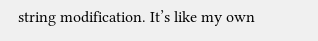string modification. It’s like my own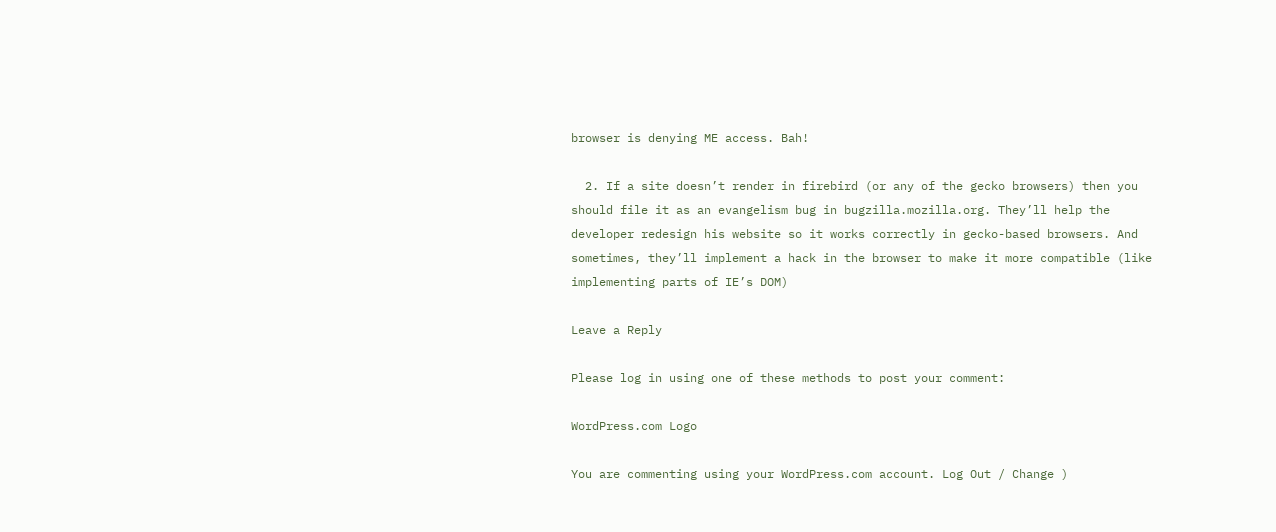browser is denying ME access. Bah!

  2. If a site doesn’t render in firebird (or any of the gecko browsers) then you should file it as an evangelism bug in bugzilla.mozilla.org. They’ll help the developer redesign his website so it works correctly in gecko-based browsers. And sometimes, they’ll implement a hack in the browser to make it more compatible (like implementing parts of IE’s DOM)

Leave a Reply

Please log in using one of these methods to post your comment:

WordPress.com Logo

You are commenting using your WordPress.com account. Log Out / Change )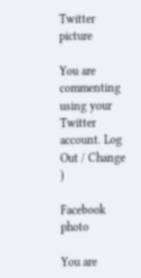Twitter picture

You are commenting using your Twitter account. Log Out / Change )

Facebook photo

You are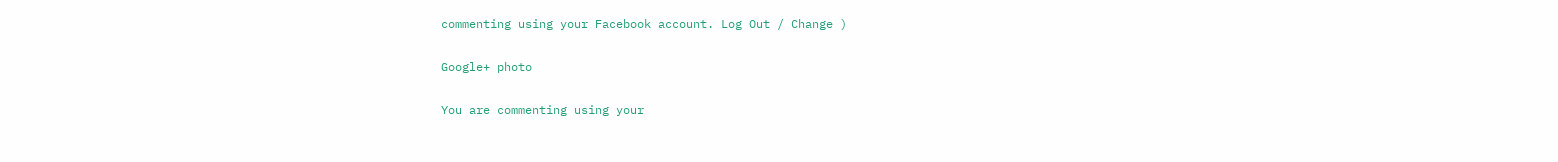commenting using your Facebook account. Log Out / Change )

Google+ photo

You are commenting using your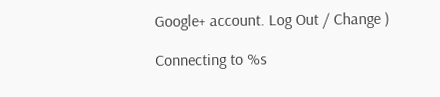Google+ account. Log Out / Change )

Connecting to %s